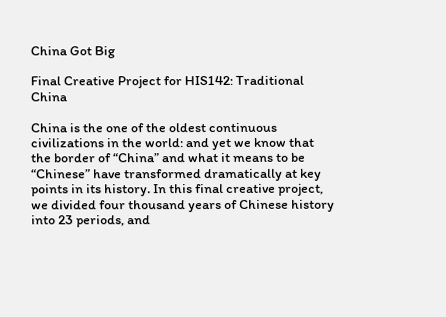China Got Big

Final Creative Project for HIS142: Traditional China

China is the one of the oldest continuous civilizations in the world: and yet we know that the border of “China” and what it means to be “Chinese” have transformed dramatically at key points in its history. In this final creative project, we divided four thousand years of Chinese history into 23 periods, and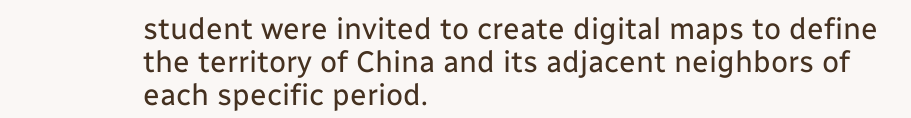student were invited to create digital maps to define the territory of China and its adjacent neighbors of each specific period.